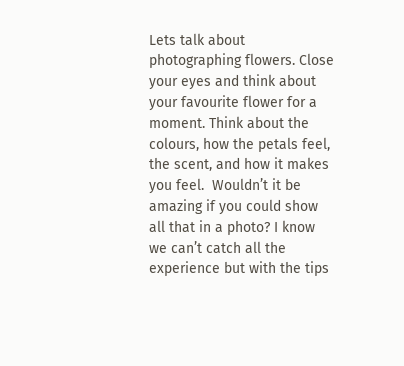Lets talk about photographing flowers. Close your eyes and think about your favourite flower for a moment. Think about the colours, how the petals feel, the scent, and how it makes you feel.  Wouldn’t it be amazing if you could show all that in a photo? I know we can’t catch all the experience but with the tips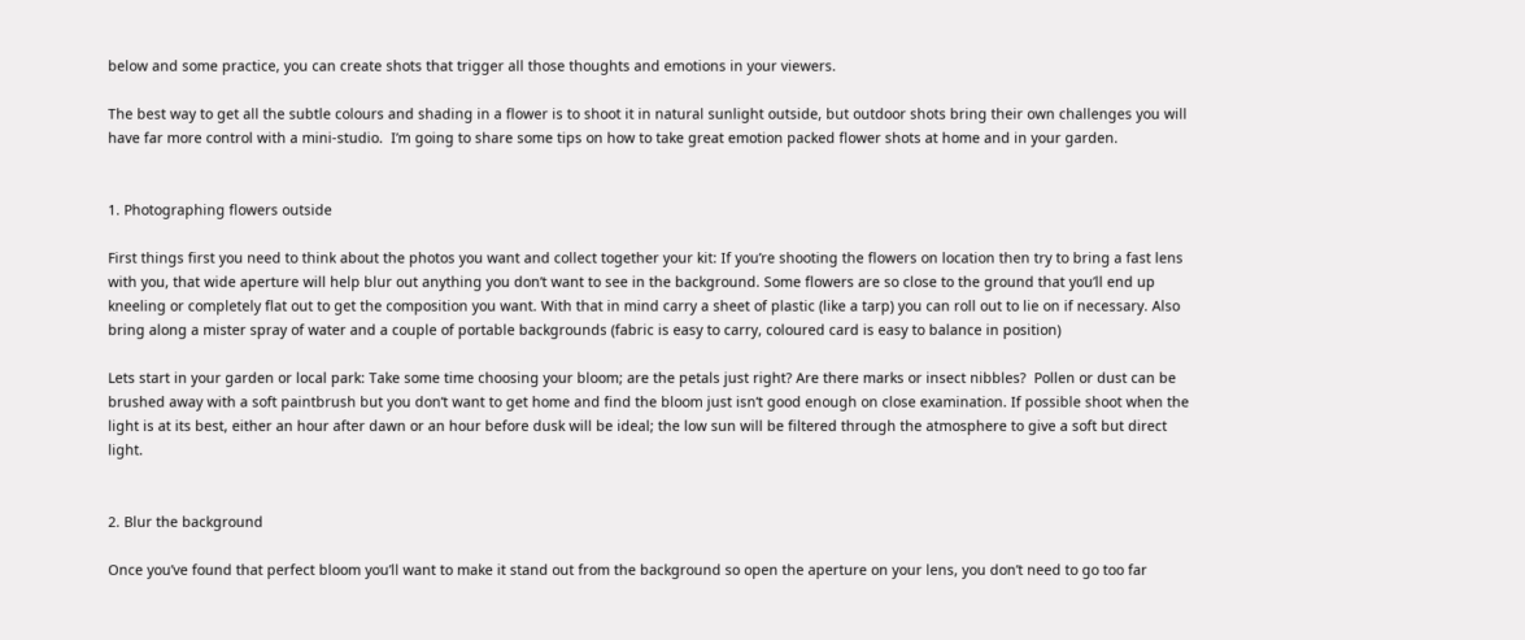below and some practice, you can create shots that trigger all those thoughts and emotions in your viewers.

The best way to get all the subtle colours and shading in a flower is to shoot it in natural sunlight outside, but outdoor shots bring their own challenges you will have far more control with a mini-studio.  I’m going to share some tips on how to take great emotion packed flower shots at home and in your garden.


1. Photographing flowers outside

First things first you need to think about the photos you want and collect together your kit: If you’re shooting the flowers on location then try to bring a fast lens with you, that wide aperture will help blur out anything you don’t want to see in the background. Some flowers are so close to the ground that you’ll end up kneeling or completely flat out to get the composition you want. With that in mind carry a sheet of plastic (like a tarp) you can roll out to lie on if necessary. Also bring along a mister spray of water and a couple of portable backgrounds (fabric is easy to carry, coloured card is easy to balance in position)

Lets start in your garden or local park: Take some time choosing your bloom; are the petals just right? Are there marks or insect nibbles?  Pollen or dust can be brushed away with a soft paintbrush but you don’t want to get home and find the bloom just isn’t good enough on close examination. If possible shoot when the light is at its best, either an hour after dawn or an hour before dusk will be ideal; the low sun will be filtered through the atmosphere to give a soft but direct light.


2. Blur the background

Once you’ve found that perfect bloom you’ll want to make it stand out from the background so open the aperture on your lens, you don’t need to go too far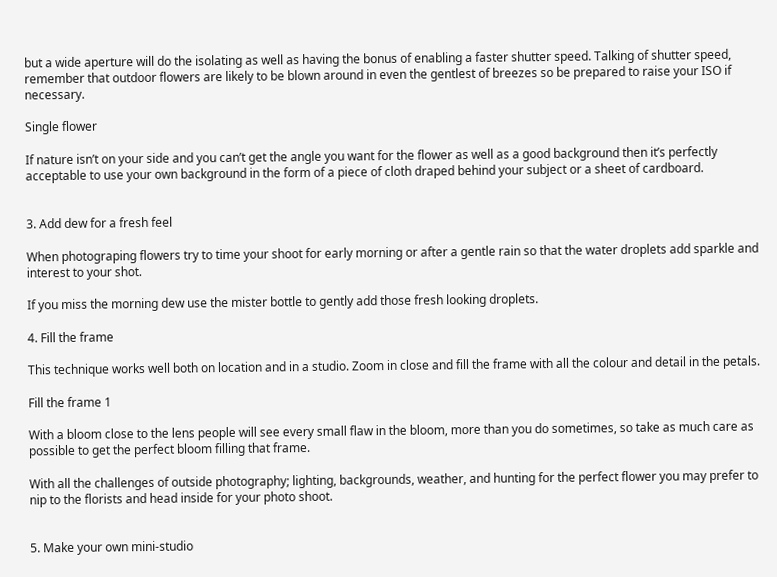but a wide aperture will do the isolating as well as having the bonus of enabling a faster shutter speed. Talking of shutter speed, remember that outdoor flowers are likely to be blown around in even the gentlest of breezes so be prepared to raise your ISO if necessary.

Single flower

If nature isn’t on your side and you can’t get the angle you want for the flower as well as a good background then it’s perfectly acceptable to use your own background in the form of a piece of cloth draped behind your subject or a sheet of cardboard.


3. Add dew for a fresh feel

When photograping flowers try to time your shoot for early morning or after a gentle rain so that the water droplets add sparkle and interest to your shot.

If you miss the morning dew use the mister bottle to gently add those fresh looking droplets.

4. Fill the frame

This technique works well both on location and in a studio. Zoom in close and fill the frame with all the colour and detail in the petals.

Fill the frame 1

With a bloom close to the lens people will see every small flaw in the bloom, more than you do sometimes, so take as much care as possible to get the perfect bloom filling that frame.

With all the challenges of outside photography; lighting, backgrounds, weather, and hunting for the perfect flower you may prefer to nip to the florists and head inside for your photo shoot.


5. Make your own mini-studio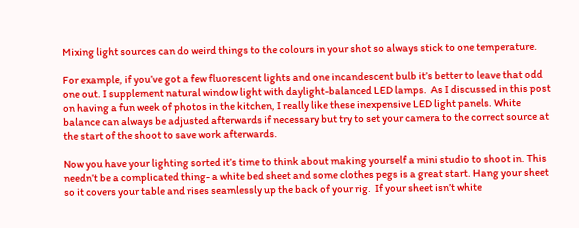Mixing light sources can do weird things to the colours in your shot so always stick to one temperature.

For example, if you’ve got a few fluorescent lights and one incandescent bulb it’s better to leave that odd one out. I supplement natural window light with daylight-balanced LED lamps.  As I discussed in this post on having a fun week of photos in the kitchen, I really like these inexpensive LED light panels. White balance can always be adjusted afterwards if necessary but try to set your camera to the correct source at the start of the shoot to save work afterwards.

Now you have your lighting sorted it’s time to think about making yourself a mini studio to shoot in. This needn’t be a complicated thing- a white bed sheet and some clothes pegs is a great start. Hang your sheet so it covers your table and rises seamlessly up the back of your rig.  If your sheet isn’t white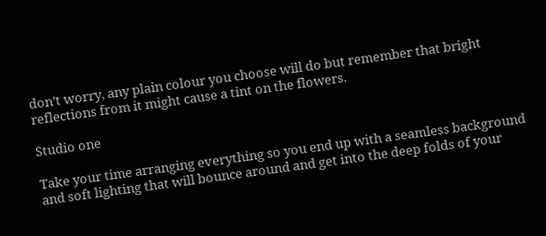don’t worry, any plain colour you choose will do but remember that bright reflections from it might cause a tint on the flowers.

Studio one

Take your time arranging everything so you end up with a seamless background and soft lighting that will bounce around and get into the deep folds of your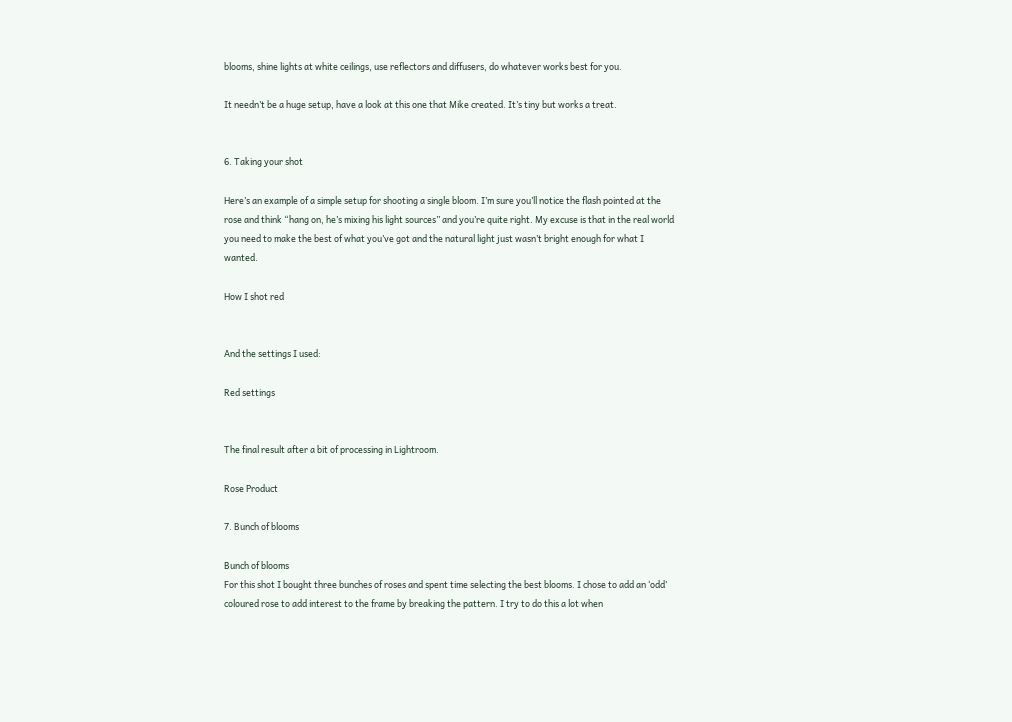blooms, shine lights at white ceilings, use reflectors and diffusers, do whatever works best for you.

It needn’t be a huge setup, have a look at this one that Mike created. It’s tiny but works a treat.


6. Taking your shot

Here’s an example of a simple setup for shooting a single bloom. I’m sure you’ll notice the flash pointed at the rose and think “hang on, he’s mixing his light sources” and you’re quite right. My excuse is that in the real world you need to make the best of what you’ve got and the natural light just wasn’t bright enough for what I wanted.

How I shot red


And the settings I used:

Red settings


The final result after a bit of processing in Lightroom.

Rose Product

7. Bunch of blooms

Bunch of blooms
For this shot I bought three bunches of roses and spent time selecting the best blooms. I chose to add an ‘odd’ coloured rose to add interest to the frame by breaking the pattern. I try to do this a lot when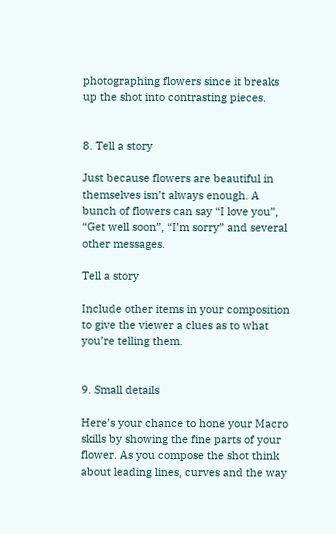photographing flowers since it breaks up the shot into contrasting pieces.


8. Tell a story

Just because flowers are beautiful in themselves isn’t always enough. A bunch of flowers can say “I love you”, “Get well soon”, “I’m sorry” and several other messages.

Tell a story

Include other items in your composition to give the viewer a clues as to what you’re telling them.


9. Small details

Here’s your chance to hone your Macro skills by showing the fine parts of your flower. As you compose the shot think about leading lines, curves and the way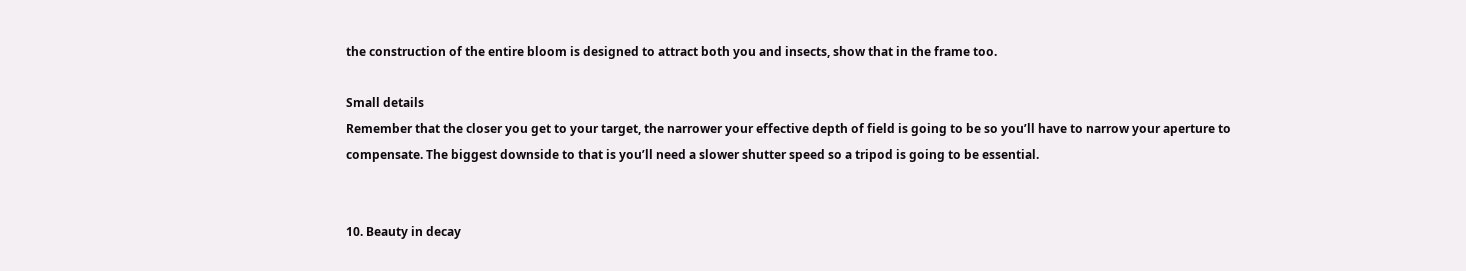the construction of the entire bloom is designed to attract both you and insects, show that in the frame too.

Small details
Remember that the closer you get to your target, the narrower your effective depth of field is going to be so you’ll have to narrow your aperture to compensate. The biggest downside to that is you’ll need a slower shutter speed so a tripod is going to be essential.


10. Beauty in decay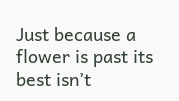Just because a flower is past its best isn’t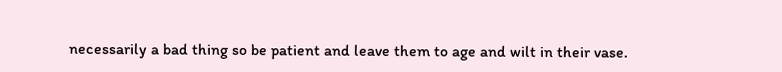necessarily a bad thing so be patient and leave them to age and wilt in their vase.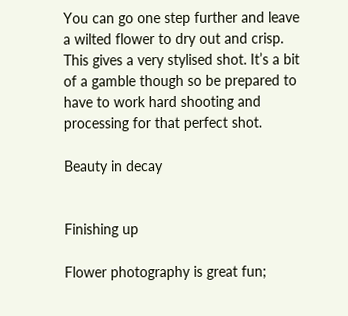You can go one step further and leave a wilted flower to dry out and crisp. This gives a very stylised shot. It’s a bit of a gamble though so be prepared to have to work hard shooting and processing for that perfect shot.

Beauty in decay


Finishing up

Flower photography is great fun;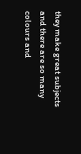they make great subjects and there are so many colours and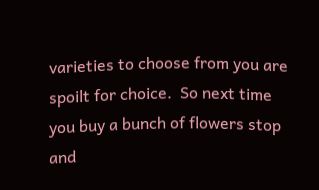varieties to choose from you are spoilt for choice.  So next time you buy a bunch of flowers stop and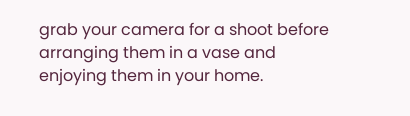grab your camera for a shoot before arranging them in a vase and enjoying them in your home.